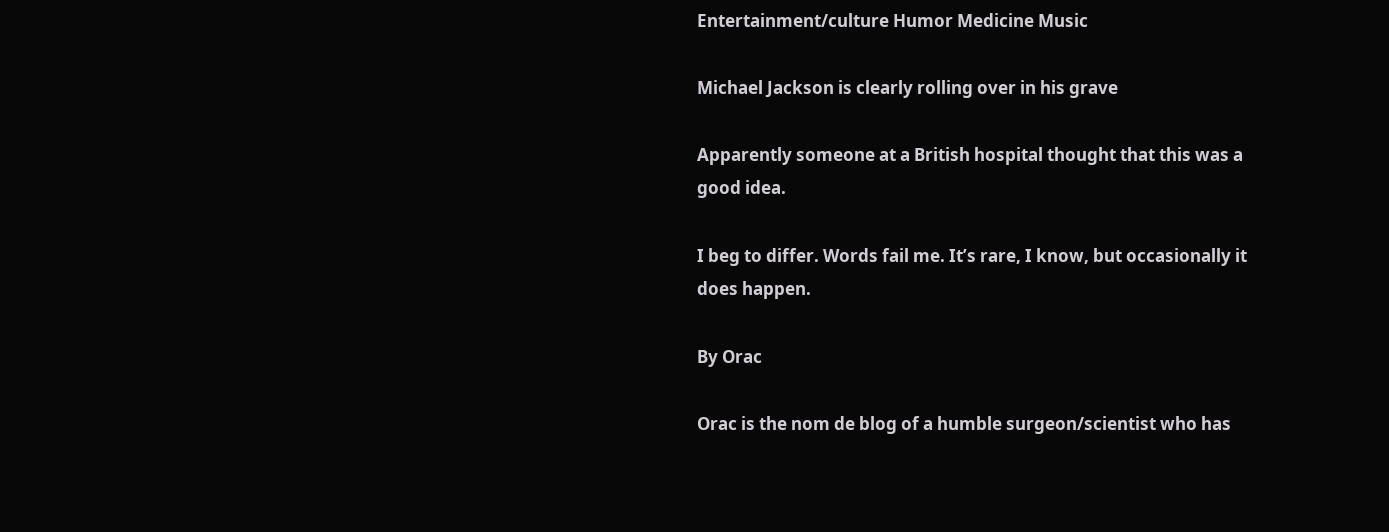Entertainment/culture Humor Medicine Music

Michael Jackson is clearly rolling over in his grave

Apparently someone at a British hospital thought that this was a good idea.

I beg to differ. Words fail me. It’s rare, I know, but occasionally it does happen.

By Orac

Orac is the nom de blog of a humble surgeon/scientist who has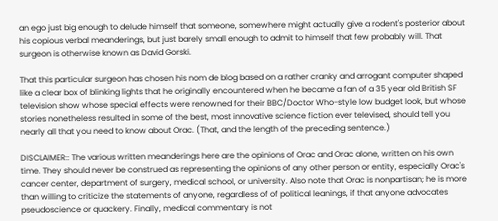an ego just big enough to delude himself that someone, somewhere might actually give a rodent's posterior about his copious verbal meanderings, but just barely small enough to admit to himself that few probably will. That surgeon is otherwise known as David Gorski.

That this particular surgeon has chosen his nom de blog based on a rather cranky and arrogant computer shaped like a clear box of blinking lights that he originally encountered when he became a fan of a 35 year old British SF television show whose special effects were renowned for their BBC/Doctor Who-style low budget look, but whose stories nonetheless resulted in some of the best, most innovative science fiction ever televised, should tell you nearly all that you need to know about Orac. (That, and the length of the preceding sentence.)

DISCLAIMER:: The various written meanderings here are the opinions of Orac and Orac alone, written on his own time. They should never be construed as representing the opinions of any other person or entity, especially Orac's cancer center, department of surgery, medical school, or university. Also note that Orac is nonpartisan; he is more than willing to criticize the statements of anyone, regardless of of political leanings, if that anyone advocates pseudoscience or quackery. Finally, medical commentary is not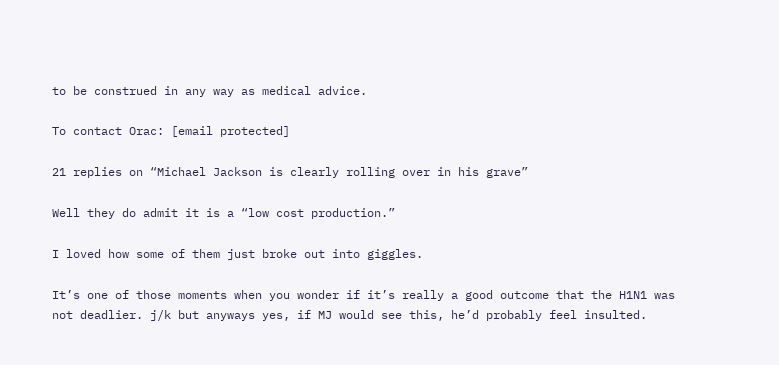to be construed in any way as medical advice.

To contact Orac: [email protected]

21 replies on “Michael Jackson is clearly rolling over in his grave”

Well they do admit it is a “low cost production.”

I loved how some of them just broke out into giggles.

It’s one of those moments when you wonder if it’s really a good outcome that the H1N1 was not deadlier. j/k but anyways yes, if MJ would see this, he’d probably feel insulted.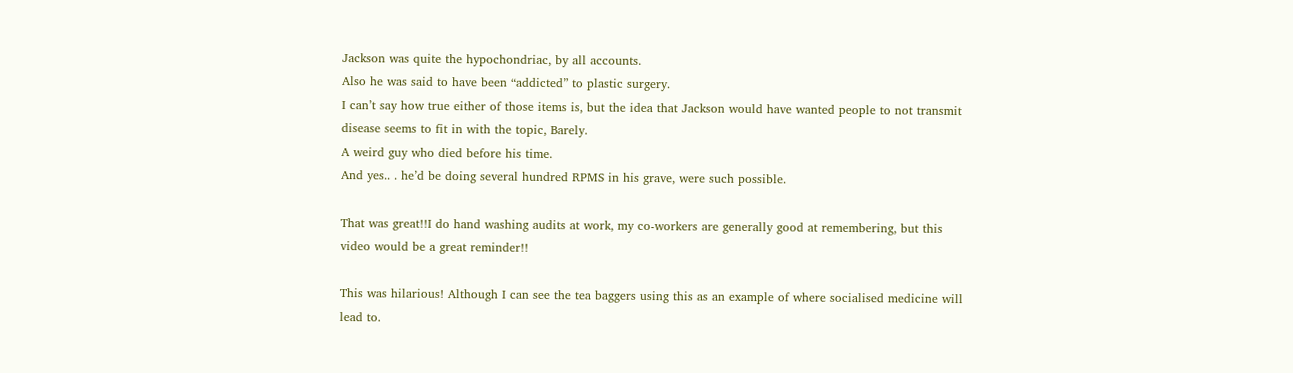Jackson was quite the hypochondriac, by all accounts.
Also he was said to have been “addicted” to plastic surgery.
I can’t say how true either of those items is, but the idea that Jackson would have wanted people to not transmit disease seems to fit in with the topic, Barely.
A weird guy who died before his time.
And yes.. . he’d be doing several hundred RPMS in his grave, were such possible.

That was great!!I do hand washing audits at work, my co-workers are generally good at remembering, but this video would be a great reminder!!

This was hilarious! Although I can see the tea baggers using this as an example of where socialised medicine will lead to.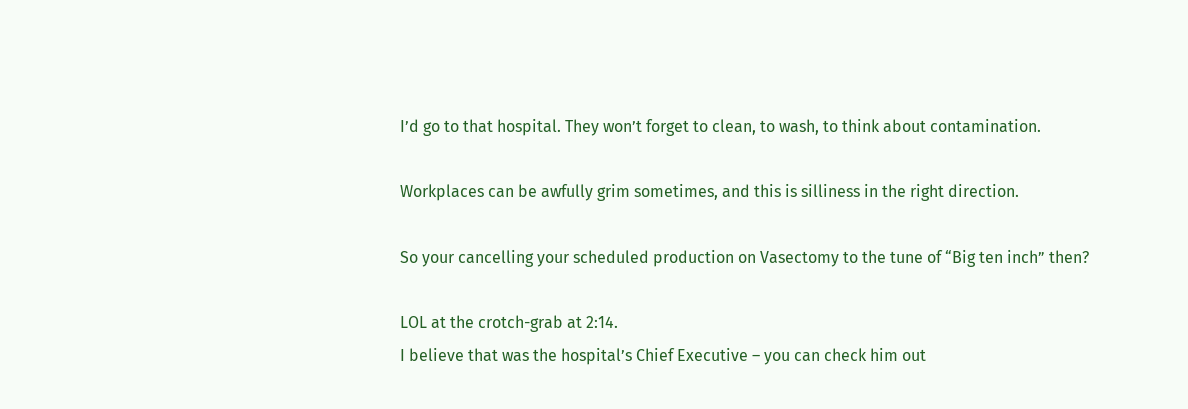I’d go to that hospital. They won’t forget to clean, to wash, to think about contamination.

Workplaces can be awfully grim sometimes, and this is silliness in the right direction.

So your cancelling your scheduled production on Vasectomy to the tune of “Big ten inch” then?

LOL at the crotch-grab at 2:14.
I believe that was the hospital’s Chief Executive – you can check him out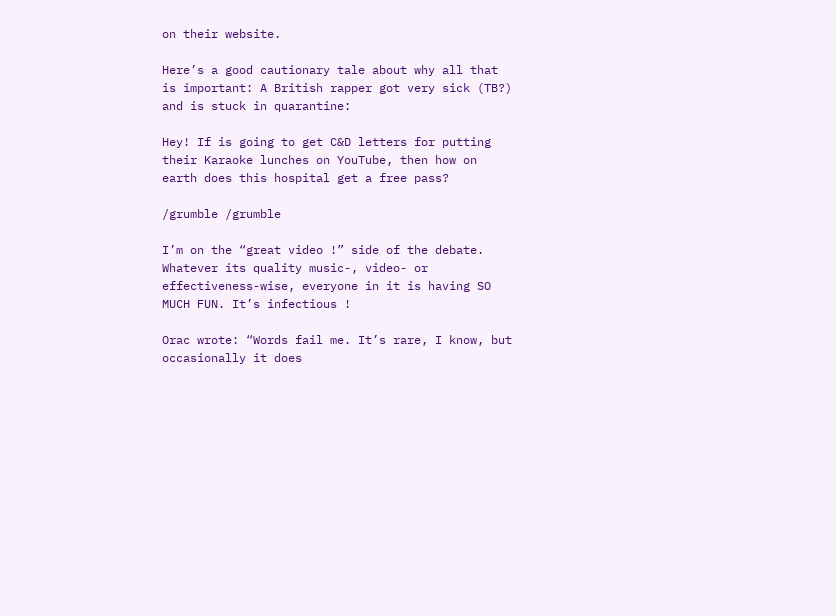on their website.

Here’s a good cautionary tale about why all that is important: A British rapper got very sick (TB?) and is stuck in quarantine:

Hey! If is going to get C&D letters for putting their Karaoke lunches on YouTube, then how on earth does this hospital get a free pass?

/grumble /grumble

I’m on the “great video !” side of the debate. Whatever its quality music-, video- or effectiveness-wise, everyone in it is having SO MUCH FUN. It’s infectious !

Orac wrote: “Words fail me. It’s rare, I know, but occasionally it does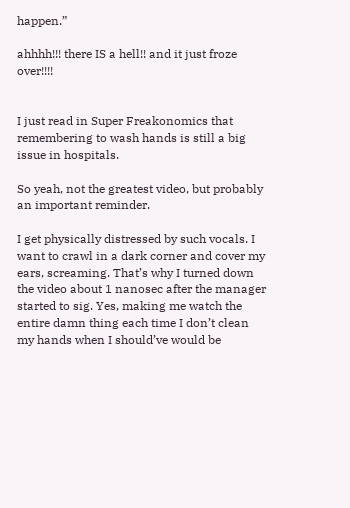happen.”

ahhhh!!! there IS a hell!! and it just froze over!!!!


I just read in Super Freakonomics that remembering to wash hands is still a big issue in hospitals.

So yeah, not the greatest video, but probably an important reminder.

I get physically distressed by such vocals. I want to crawl in a dark corner and cover my ears, screaming. That’s why I turned down the video about 1 nanosec after the manager started to sig. Yes, making me watch the entire damn thing each time I don’t clean my hands when I should’ve would be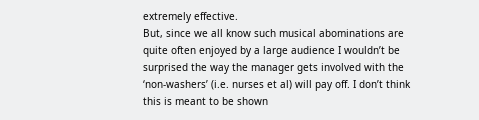extremely effective.
But, since we all know such musical abominations are quite often enjoyed by a large audience I wouldn’t be surprised the way the manager gets involved with the ‘non-washers’ (i.e. nurses et al) will pay off. I don’t think this is meant to be shown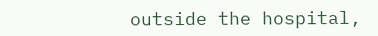outside the hospital,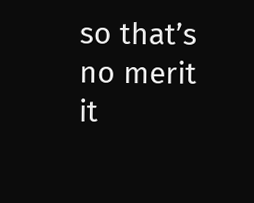so that’s no merit it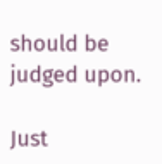should be judged upon.

Just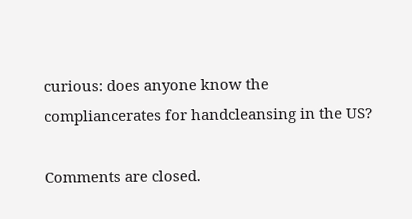curious: does anyone know the compliancerates for handcleansing in the US?

Comments are closed.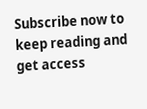Subscribe now to keep reading and get access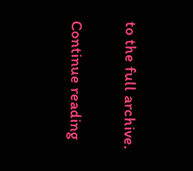to the full archive.

Continue reading